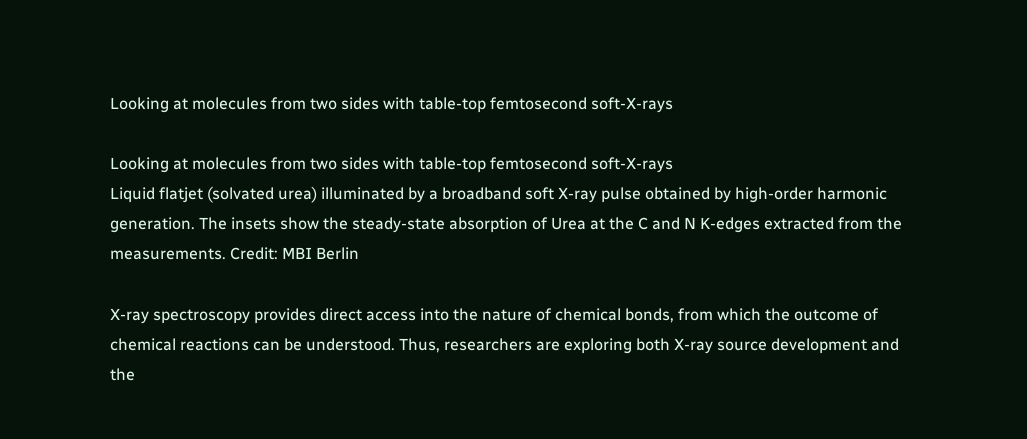Looking at molecules from two sides with table-top femtosecond soft-X-rays

Looking at molecules from two sides with table-top femtosecond soft-X-rays
Liquid flatjet (solvated urea) illuminated by a broadband soft X-ray pulse obtained by high-order harmonic generation. The insets show the steady-state absorption of Urea at the C and N K-edges extracted from the measurements. Credit: MBI Berlin

X-ray spectroscopy provides direct access into the nature of chemical bonds, from which the outcome of chemical reactions can be understood. Thus, researchers are exploring both X-ray source development and the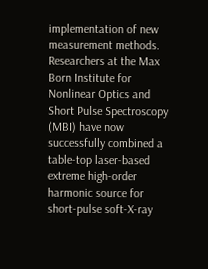implementation of new measurement methods. Researchers at the Max Born Institute for Nonlinear Optics and Short Pulse Spectroscopy (MBI) have now successfully combined a table-top laser-based extreme high-order harmonic source for short-pulse soft-X-ray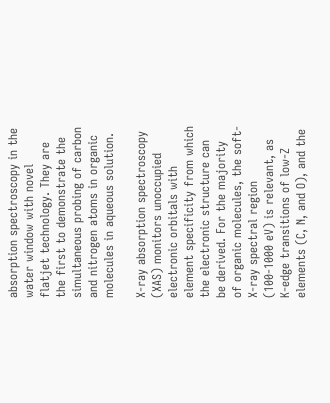absorption spectroscopy in the water window with novel flatjet technology. They are the first to demonstrate the simultaneous probing of carbon and nitrogen atoms in organic molecules in aqueous solution.

X-ray absorption spectroscopy (XAS) monitors unoccupied electronic orbitals with element specificity from which the electronic structure can be derived. For the majority of organic molecules, the soft-X-ray spectral region (100-1000 eV) is relevant, as K-edge transitions of low-Z elements (C, N, and O), and the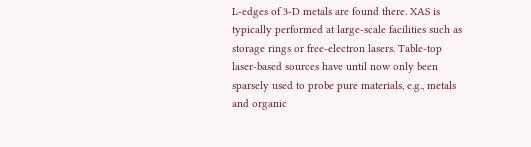L-edges of 3-D metals are found there. XAS is typically performed at large-scale facilities such as storage rings or free-electron lasers. Table-top laser-based sources have until now only been sparsely used to probe pure materials, e.g., metals and organic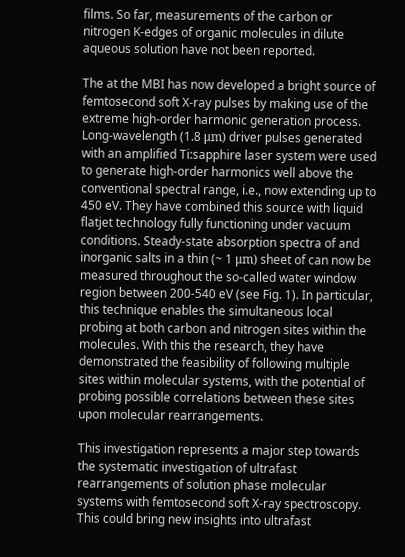films. So far, measurements of the carbon or nitrogen K-edges of organic molecules in dilute aqueous solution have not been reported.

The at the MBI has now developed a bright source of femtosecond soft X-ray pulses by making use of the extreme high-order harmonic generation process. Long-wavelength (1.8 μm) driver pulses generated with an amplified Ti:sapphire laser system were used to generate high-order harmonics well above the conventional spectral range, i.e., now extending up to 450 eV. They have combined this source with liquid flatjet technology fully functioning under vacuum conditions. Steady-state absorption spectra of and inorganic salts in a thin (~ 1 μm) sheet of can now be measured throughout the so-called water window region between 200-540 eV (see Fig. 1). In particular, this technique enables the simultaneous local probing at both carbon and nitrogen sites within the molecules. With this the research, they have demonstrated the feasibility of following multiple sites within molecular systems, with the potential of probing possible correlations between these sites upon molecular rearrangements.

This investigation represents a major step towards the systematic investigation of ultrafast rearrangements of solution phase molecular systems with femtosecond soft X-ray spectroscopy. This could bring new insights into ultrafast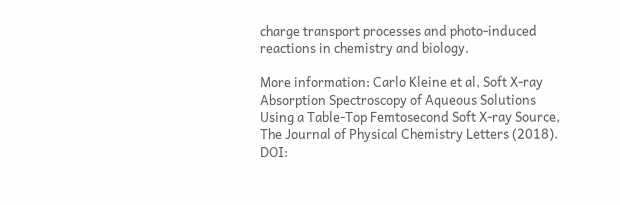charge transport processes and photo-induced reactions in chemistry and biology.

More information: Carlo Kleine et al, Soft X-ray Absorption Spectroscopy of Aqueous Solutions Using a Table-Top Femtosecond Soft X-ray Source, The Journal of Physical Chemistry Letters (2018). DOI: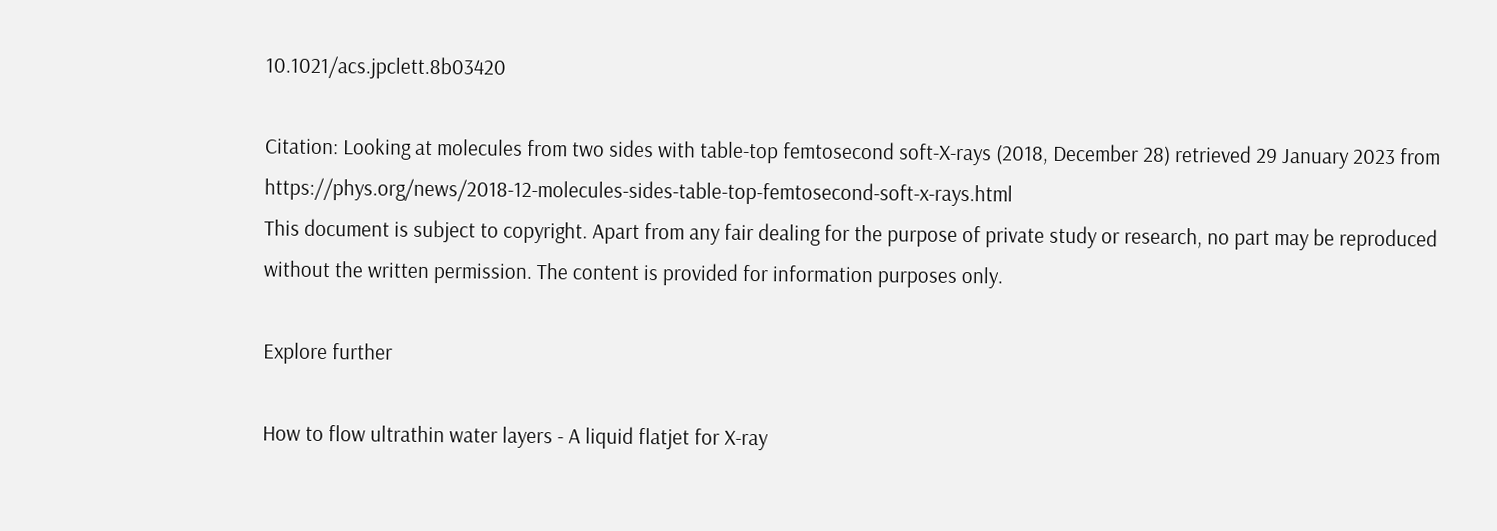10.1021/acs.jpclett.8b03420

Citation: Looking at molecules from two sides with table-top femtosecond soft-X-rays (2018, December 28) retrieved 29 January 2023 from https://phys.org/news/2018-12-molecules-sides-table-top-femtosecond-soft-x-rays.html
This document is subject to copyright. Apart from any fair dealing for the purpose of private study or research, no part may be reproduced without the written permission. The content is provided for information purposes only.

Explore further

How to flow ultrathin water layers - A liquid flatjet for X-ray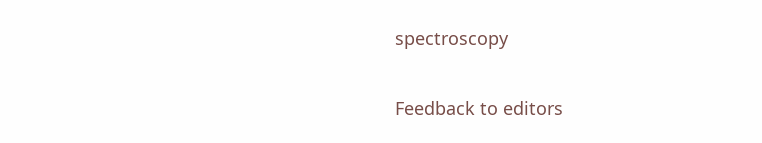spectroscopy


Feedback to editors